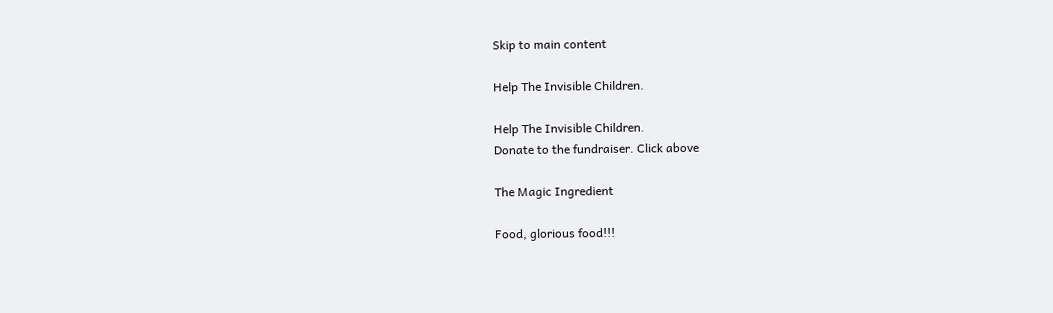Skip to main content

Help The Invisible Children.

Help The Invisible Children.
Donate to the fundraiser. Click above

The Magic Ingredient

Food, glorious food!!!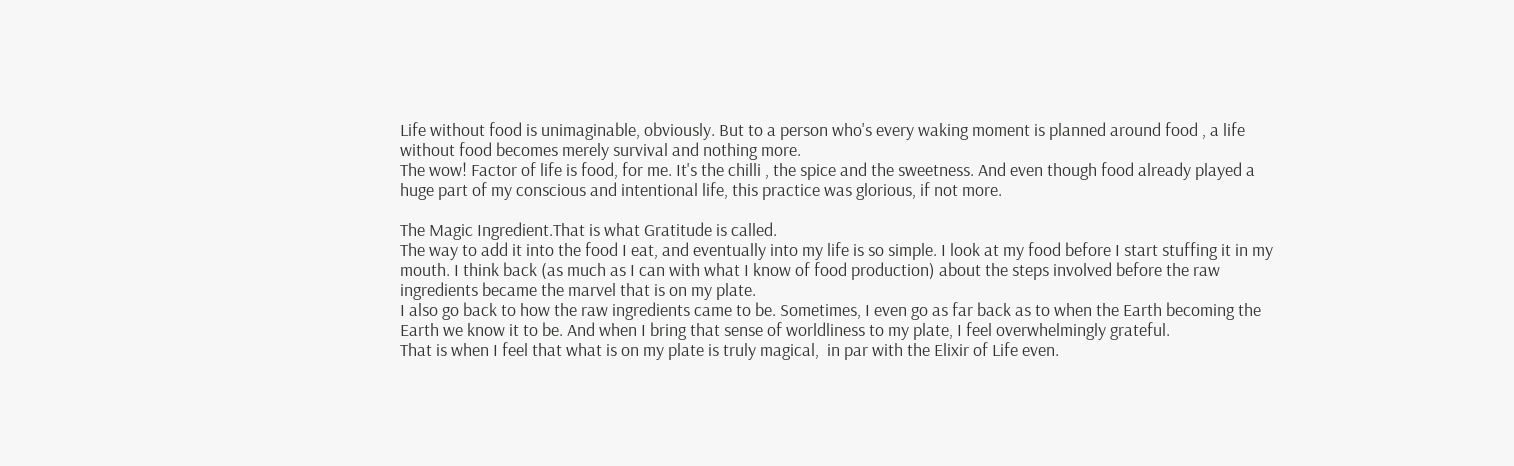Life without food is unimaginable, obviously. But to a person who's every waking moment is planned around food , a life without food becomes merely survival and nothing more.
The wow! Factor of life is food, for me. It's the chilli , the spice and the sweetness. And even though food already played a huge part of my conscious and intentional life, this practice was glorious, if not more.

The Magic Ingredient.That is what Gratitude is called.
The way to add it into the food I eat, and eventually into my life is so simple. I look at my food before I start stuffing it in my mouth. I think back (as much as I can with what I know of food production) about the steps involved before the raw ingredients became the marvel that is on my plate.
I also go back to how the raw ingredients came to be. Sometimes, I even go as far back as to when the Earth becoming the Earth we know it to be. And when I bring that sense of worldliness to my plate, I feel overwhelmingly grateful.
That is when I feel that what is on my plate is truly magical,  in par with the Elixir of Life even.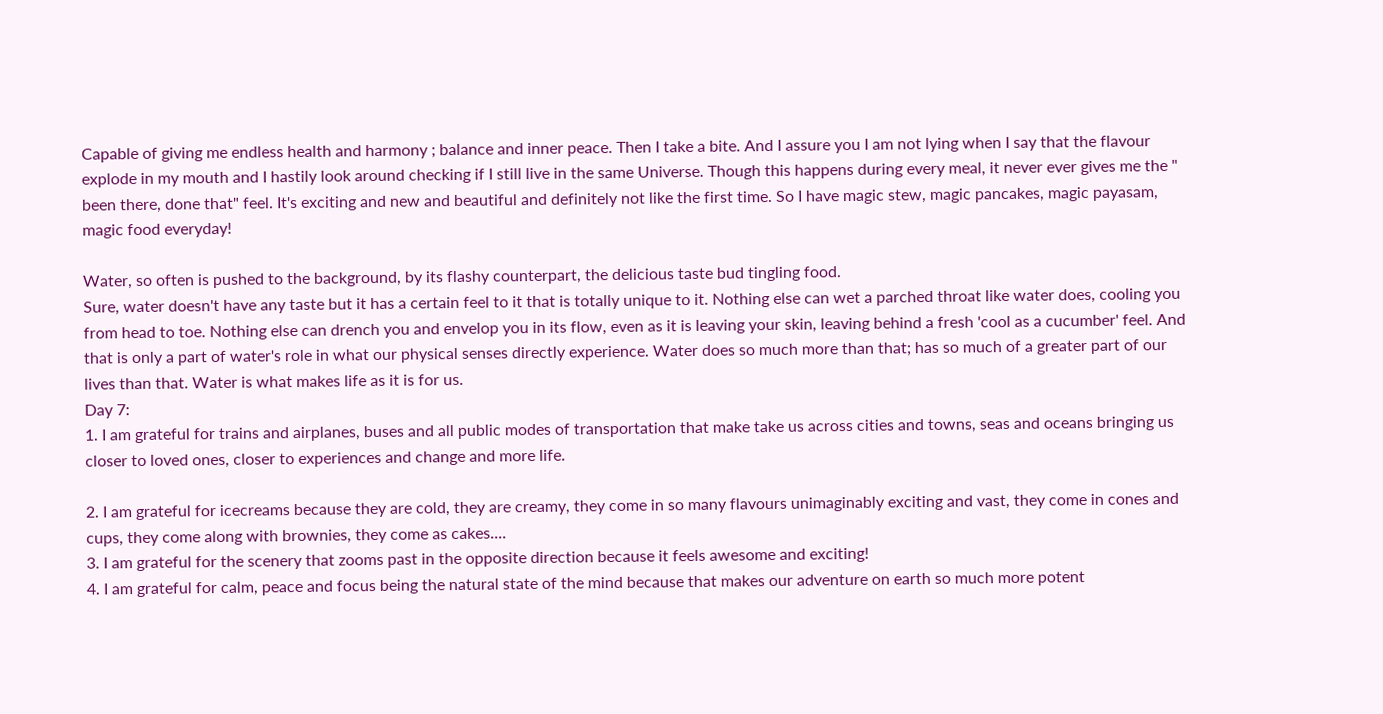Capable of giving me endless health and harmony ; balance and inner peace. Then I take a bite. And I assure you I am not lying when I say that the flavour explode in my mouth and I hastily look around checking if I still live in the same Universe. Though this happens during every meal, it never ever gives me the " been there, done that" feel. It's exciting and new and beautiful and definitely not like the first time. So I have magic stew, magic pancakes, magic payasam, magic food everyday!

Water, so often is pushed to the background, by its flashy counterpart, the delicious taste bud tingling food.
Sure, water doesn't have any taste but it has a certain feel to it that is totally unique to it. Nothing else can wet a parched throat like water does, cooling you from head to toe. Nothing else can drench you and envelop you in its flow, even as it is leaving your skin, leaving behind a fresh 'cool as a cucumber' feel. And that is only a part of water's role in what our physical senses directly experience. Water does so much more than that; has so much of a greater part of our lives than that. Water is what makes life as it is for us.
Day 7:
1. I am grateful for trains and airplanes, buses and all public modes of transportation that make take us across cities and towns, seas and oceans bringing us closer to loved ones, closer to experiences and change and more life.

2. I am grateful for icecreams because they are cold, they are creamy, they come in so many flavours unimaginably exciting and vast, they come in cones and cups, they come along with brownies, they come as cakes....
3. I am grateful for the scenery that zooms past in the opposite direction because it feels awesome and exciting!
4. I am grateful for calm, peace and focus being the natural state of the mind because that makes our adventure on earth so much more potent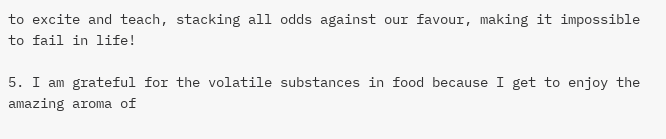to excite and teach, stacking all odds against our favour, making it impossible to fail in life!

5. I am grateful for the volatile substances in food because I get to enjoy the amazing aroma of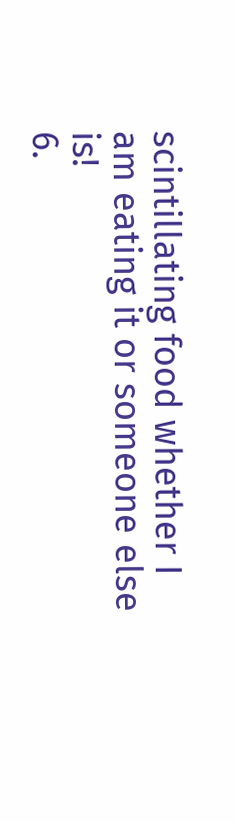scintillating food whether I am eating it or someone else is!
6.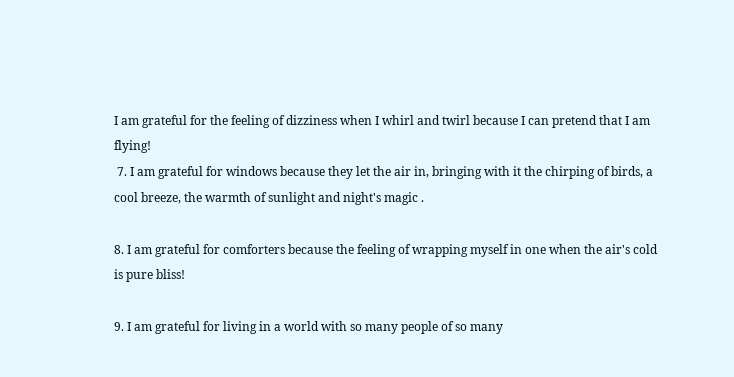I am grateful for the feeling of dizziness when I whirl and twirl because I can pretend that I am flying!
 7. I am grateful for windows because they let the air in, bringing with it the chirping of birds, a cool breeze, the warmth of sunlight and night's magic .

8. I am grateful for comforters because the feeling of wrapping myself in one when the air's cold is pure bliss!

9. I am grateful for living in a world with so many people of so many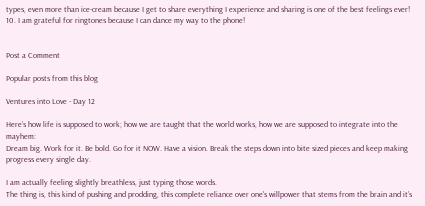types, even more than ice-cream because I get to share everything I experience and sharing is one of the best feelings ever!
10. I am grateful for ringtones because I can dance my way to the phone!


Post a Comment

Popular posts from this blog

Ventures into Love - Day 12

Here’s how life is supposed to work; how we are taught that the world works, how we are supposed to integrate into the mayhem:
Dream big. Work for it. Be bold. Go for it NOW. Have a vision. Break the steps down into bite sized pieces and keep making progress every single day.

I am actually feeling slightly breathless, just typing those words.
The thing is, this kind of pushing and prodding, this complete reliance over one's willpower that stems from the brain and it’s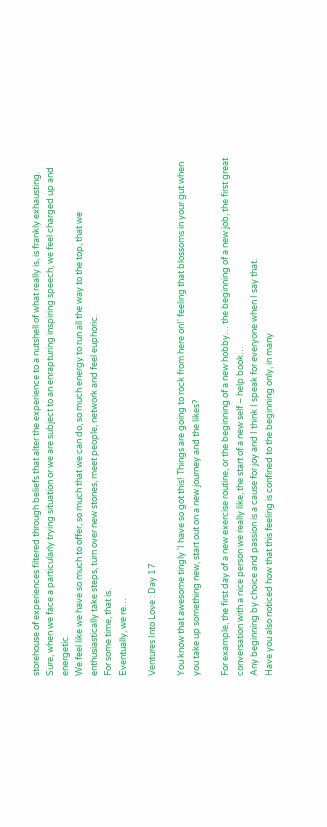storehouse of experiences filtered through beliefs that alter the experience to a nutshell of what really is, is frankly exhausting.
Sure, when we face a particularly trying situation or we are subject to an enrapturing inspiring speech, we feel charged up and energetic.
We feel like we have so much to offer, so much that we can do, so much energy to run all the way to the top, that we enthusiastically take steps, turn over new stones, meet people, network and feel euphoric.
For some time, that is.
Eventually, we re…

Ventures Into Love : Day 17

You know that awesome tingly 'I have so got this! Things are going to rock from here on!' feeling that blossoms in your gut when you take up something new, start out on a new journey and the likes?

For example, the first day of a new exercise routine, or the beginning of a new hobby… the beginning of a new job, the first great conversation with a nice person we really like, the start of a new self – help book…
Any beginning by choice and passion is a cause for joy and I think I speak for everyone when I say that.
Have you also noticed how that this feeling is confined to the beginning only, in many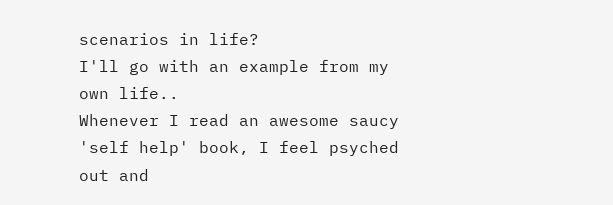scenarios in life?
I'll go with an example from my own life..
Whenever I read an awesome saucy 'self help' book, I feel psyched out and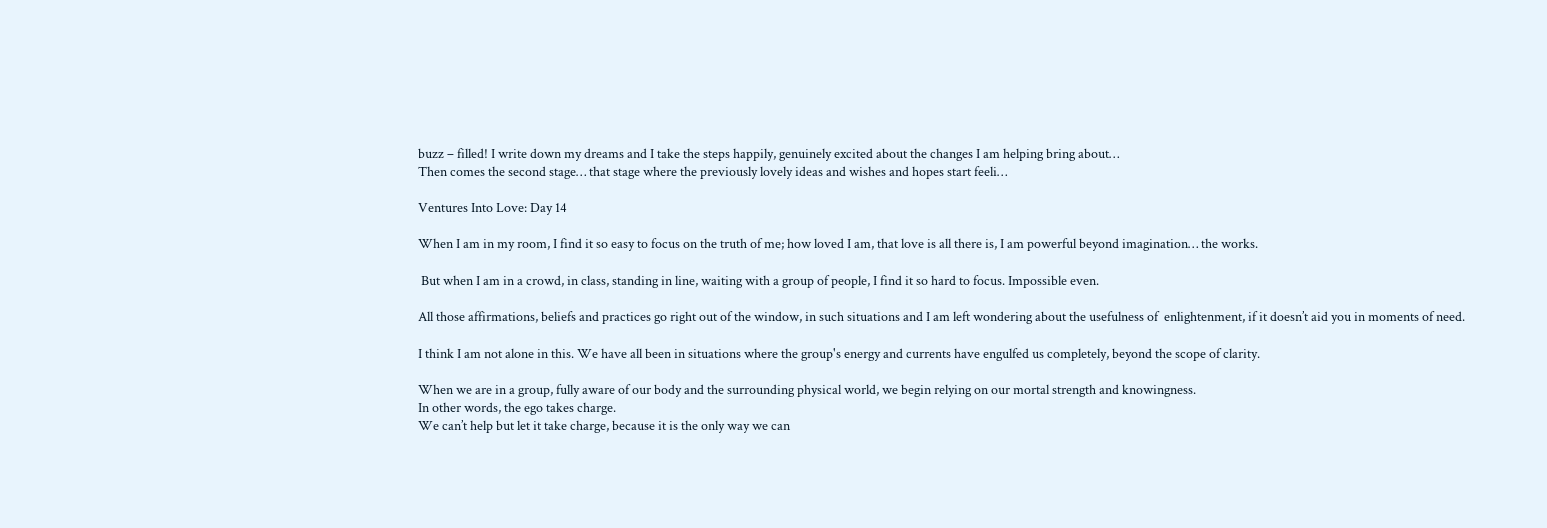buzz – filled! I write down my dreams and I take the steps happily, genuinely excited about the changes I am helping bring about…
Then comes the second stage… that stage where the previously lovely ideas and wishes and hopes start feeli…

Ventures Into Love: Day 14

When I am in my room, I find it so easy to focus on the truth of me; how loved I am, that love is all there is, I am powerful beyond imagination… the works.

 But when I am in a crowd, in class, standing in line, waiting with a group of people, I find it so hard to focus. Impossible even.

All those affirmations, beliefs and practices go right out of the window, in such situations and I am left wondering about the usefulness of  enlightenment, if it doesn’t aid you in moments of need.

I think I am not alone in this. We have all been in situations where the group's energy and currents have engulfed us completely, beyond the scope of clarity.

When we are in a group, fully aware of our body and the surrounding physical world, we begin relying on our mortal strength and knowingness.
In other words, the ego takes charge.
We can’t help but let it take charge, because it is the only way we can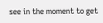see in the moment to get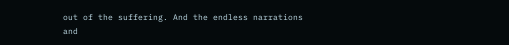out of the suffering. And the endless narrations and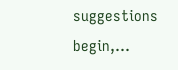suggestions begin,…